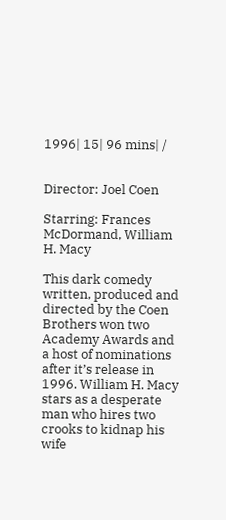1996| 15| 96 mins| /


Director: Joel Coen

Starring: Frances McDormand, William H. Macy

This dark comedy written, produced and directed by the Coen Brothers won two Academy Awards and a host of nominations after it’s release in 1996. William H. Macy stars as a desperate man who hires two crooks to kidnap his wife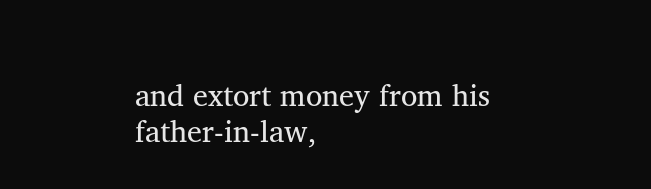and extort money from his father-in-law,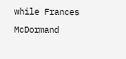while Frances McDormand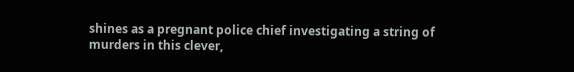shines as a pregnant police chief investigating a string of murders in this clever,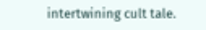intertwining cult tale.